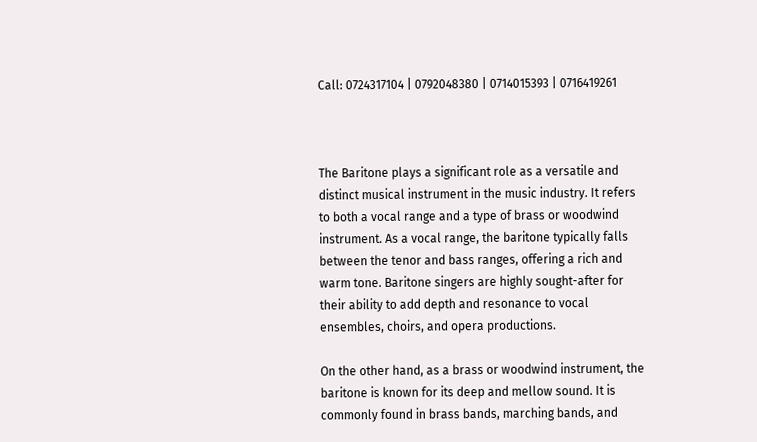Call: 0724317104 | 0792048380 | 0714015393 | 0716419261



The Baritone plays a significant role as a versatile and distinct musical instrument in the music industry. It refers to both a vocal range and a type of brass or woodwind instrument. As a vocal range, the baritone typically falls between the tenor and bass ranges, offering a rich and warm tone. Baritone singers are highly sought-after for their ability to add depth and resonance to vocal ensembles, choirs, and opera productions.

On the other hand, as a brass or woodwind instrument, the baritone is known for its deep and mellow sound. It is commonly found in brass bands, marching bands, and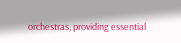orchestras, providing essential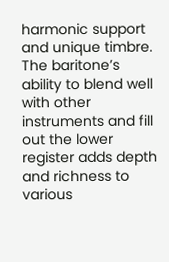harmonic support and unique timbre. The baritone’s ability to blend well with other instruments and fill out the lower register adds depth and richness to various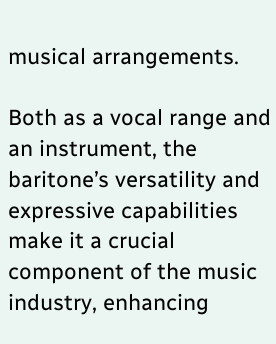musical arrangements.

Both as a vocal range and an instrument, the baritone’s versatility and expressive capabilities make it a crucial component of the music industry, enhancing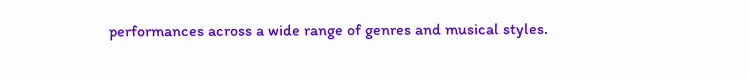performances across a wide range of genres and musical styles.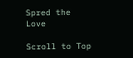Spred the Love

Scroll to Top